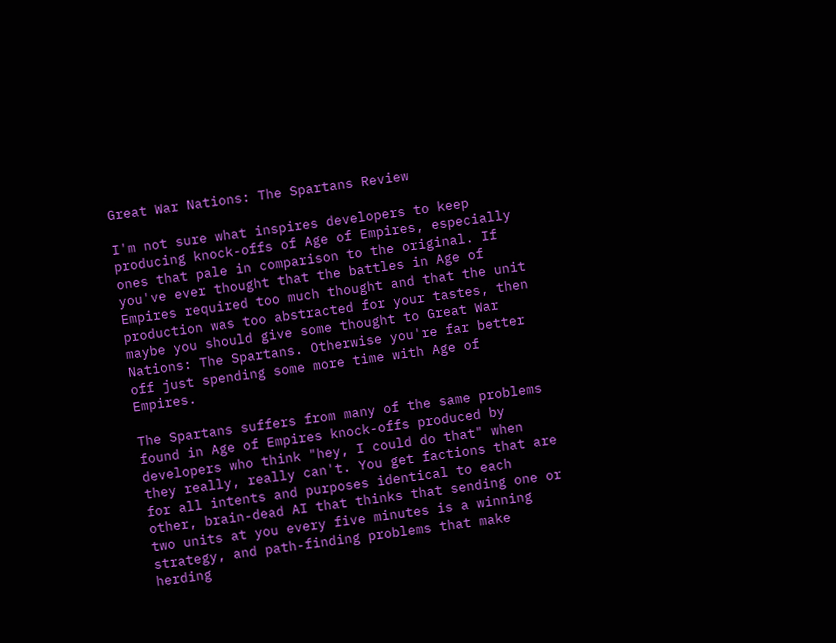Great War Nations: The Spartans Review

I'm not sure what inspires developers to keep producing knock-offs of Age of Empires, especially ones that pale in comparison to the original. If you've ever thought that the battles in Age of Empires required too much thought and that the unit production was too abstracted for your tastes, then maybe you should give some thought to Great War Nations: The Spartans. Otherwise you're far better off just spending some more time with Age of Empires.

The Spartans suffers from many of the same problems found in Age of Empires knock-offs produced by developers who think "hey, I could do that" when they really, really can't. You get factions that are for all intents and purposes identical to each other, brain-dead AI that thinks that sending one or two units at you every five minutes is a winning strategy, and path-finding problems that make herding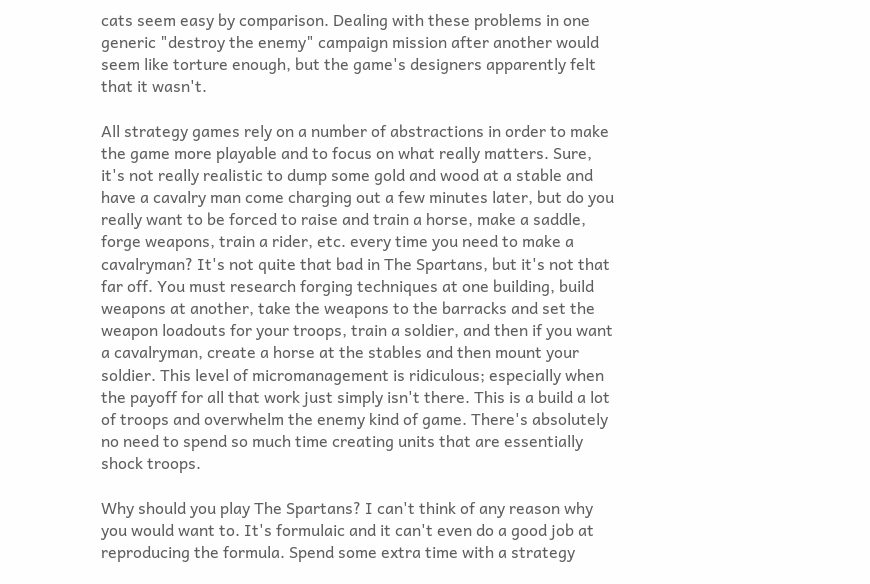cats seem easy by comparison. Dealing with these problems in one generic "destroy the enemy" campaign mission after another would seem like torture enough, but the game's designers apparently felt that it wasn't.

All strategy games rely on a number of abstractions in order to make the game more playable and to focus on what really matters. Sure, it's not really realistic to dump some gold and wood at a stable and have a cavalry man come charging out a few minutes later, but do you really want to be forced to raise and train a horse, make a saddle, forge weapons, train a rider, etc. every time you need to make a cavalryman? It's not quite that bad in The Spartans, but it's not that far off. You must research forging techniques at one building, build weapons at another, take the weapons to the barracks and set the weapon loadouts for your troops, train a soldier, and then if you want a cavalryman, create a horse at the stables and then mount your soldier. This level of micromanagement is ridiculous; especially when the payoff for all that work just simply isn't there. This is a build a lot of troops and overwhelm the enemy kind of game. There's absolutely no need to spend so much time creating units that are essentially shock troops.

Why should you play The Spartans? I can't think of any reason why you would want to. It's formulaic and it can't even do a good job at reproducing the formula. Spend some extra time with a strategy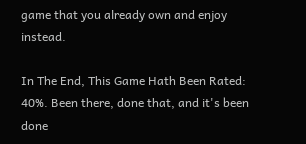game that you already own and enjoy instead.

In The End, This Game Hath Been Rated: 40%. Been there, done that, and it's been done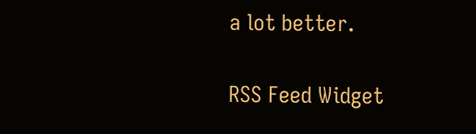a lot better.


RSS Feed Widget